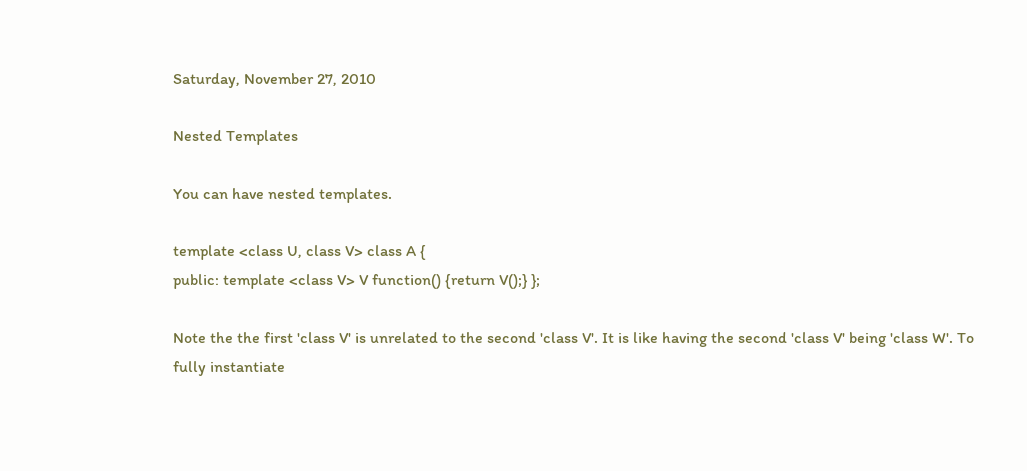Saturday, November 27, 2010

Nested Templates

You can have nested templates.

template <class U, class V> class A {
public: template <class V> V function() {return V();} };

Note the the first 'class V' is unrelated to the second 'class V'. It is like having the second 'class V' being 'class W'. To fully instantiate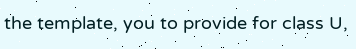the template, you to provide for class U,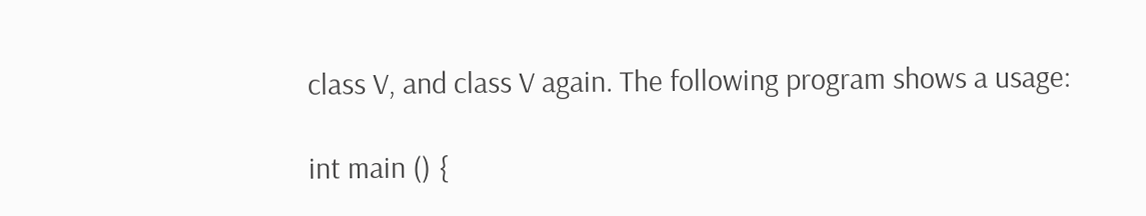class V, and class V again. The following program shows a usage:

int main () {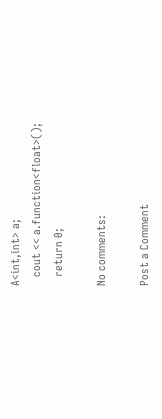A<int,int> a;
   cout << a.function<float>();
   return 0;

No comments:

Post a Comment